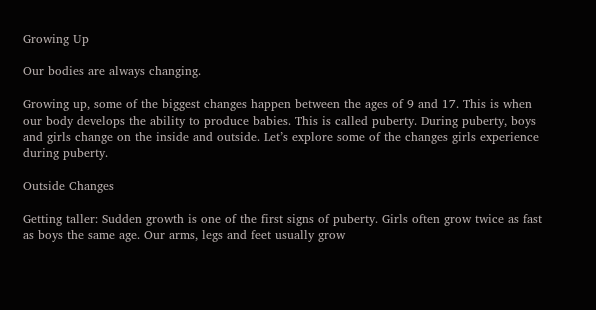Growing Up

Our bodies are always changing.

Growing up, some of the biggest changes happen between the ages of 9 and 17. This is when our body develops the ability to produce babies. This is called puberty. During puberty, boys and girls change on the inside and outside. Let’s explore some of the changes girls experience during puberty.

Outside Changes

Getting taller: Sudden growth is one of the first signs of puberty. Girls often grow twice as fast as boys the same age. Our arms, legs and feet usually grow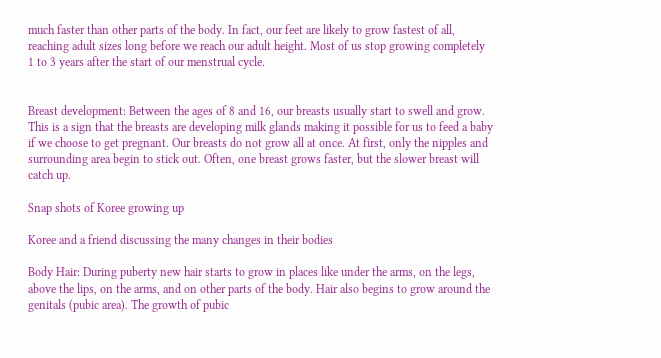much faster than other parts of the body. In fact, our feet are likely to grow fastest of all, reaching adult sizes long before we reach our adult height. Most of us stop growing completely 1 to 3 years after the start of our menstrual cycle.


Breast development: Between the ages of 8 and 16, our breasts usually start to swell and grow. This is a sign that the breasts are developing milk glands making it possible for us to feed a baby if we choose to get pregnant. Our breasts do not grow all at once. At first, only the nipples and surrounding area begin to stick out. Often, one breast grows faster, but the slower breast will catch up.

Snap shots of Koree growing up

Koree and a friend discussing the many changes in their bodies

Body Hair: During puberty new hair starts to grow in places like under the arms, on the legs, above the lips, on the arms, and on other parts of the body. Hair also begins to grow around the genitals (pubic area). The growth of pubic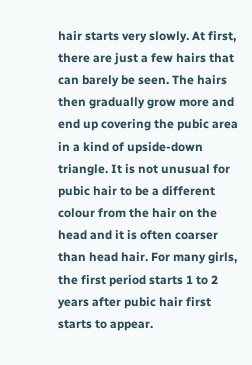hair starts very slowly. At first, there are just a few hairs that can barely be seen. The hairs then gradually grow more and end up covering the pubic area in a kind of upside-down triangle. It is not unusual for pubic hair to be a different colour from the hair on the head and it is often coarser than head hair. For many girls, the first period starts 1 to 2 years after pubic hair first starts to appear.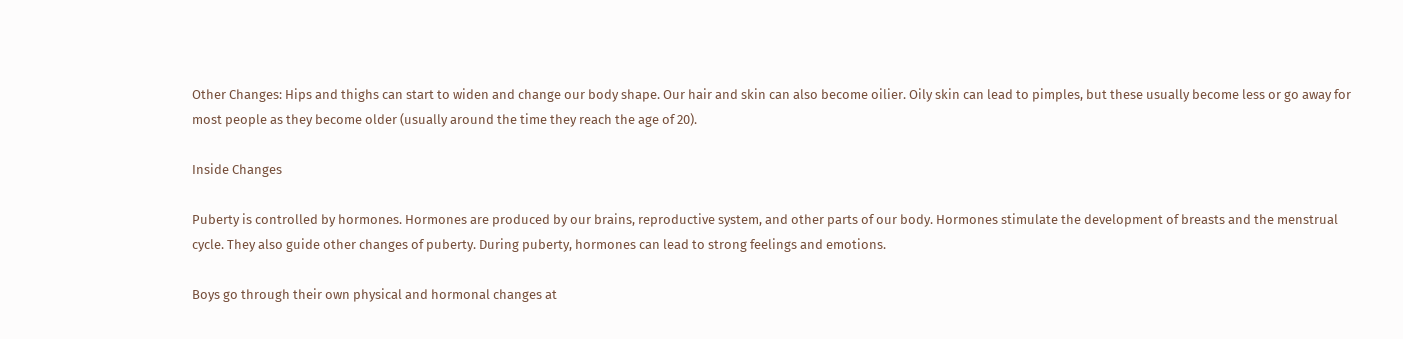Other Changes: Hips and thighs can start to widen and change our body shape. Our hair and skin can also become oilier. Oily skin can lead to pimples, but these usually become less or go away for most people as they become older (usually around the time they reach the age of 20).

Inside Changes

Puberty is controlled by hormones. Hormones are produced by our brains, reproductive system, and other parts of our body. Hormones stimulate the development of breasts and the menstrual cycle. They also guide other changes of puberty. During puberty, hormones can lead to strong feelings and emotions.

Boys go through their own physical and hormonal changes at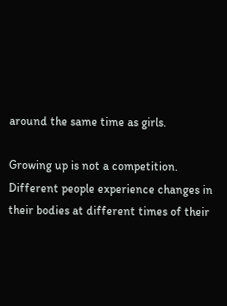around the same time as girls.

Growing up is not a competition. Different people experience changes in their bodies at different times of their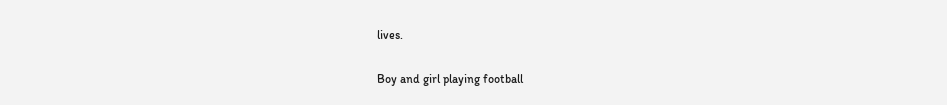lives.

Boy and girl playing football